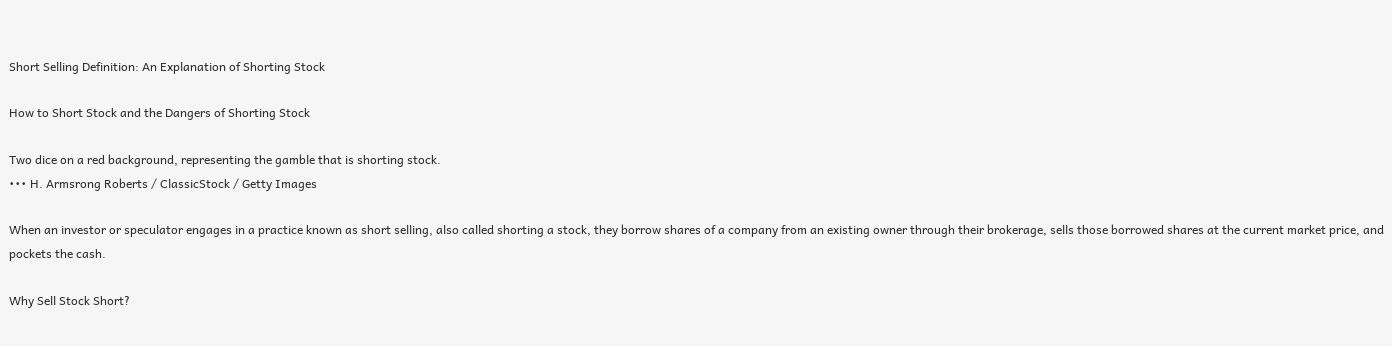Short Selling Definition: An Explanation of Shorting Stock

How to Short Stock and the Dangers of Shorting Stock

Two dice on a red background, representing the gamble that is shorting stock.
••• H. Armsrong Roberts / ClassicStock / Getty Images

When an investor or speculator engages in a practice known as short selling, also called shorting a stock, they borrow shares of a company from an existing owner through their brokerage, sells those borrowed shares at the current market price, and pockets the cash.

Why Sell Stock Short?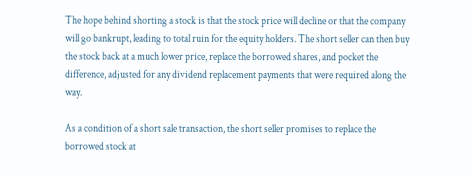The hope behind shorting a stock is that the stock price will decline or that the company will go bankrupt, leading to total ruin for the equity holders. The short seller can then buy the stock back at a much lower price, replace the borrowed shares, and pocket the difference, adjusted for any dividend replacement payments that were required along the way.

As a condition of a short sale transaction, the short seller promises to replace the borrowed stock at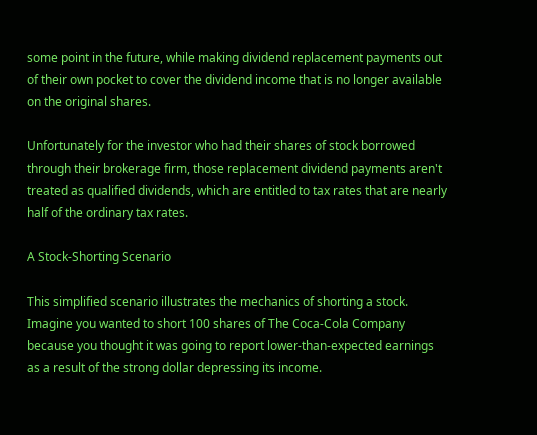some point in the future, while making dividend replacement payments out of their own pocket to cover the dividend income that is no longer available on the original shares.

Unfortunately for the investor who had their shares of stock borrowed through their brokerage firm, those replacement dividend payments aren't treated as qualified dividends, which are entitled to tax rates that are nearly half of the ordinary tax rates.

A Stock-Shorting Scenario

This simplified scenario illustrates the mechanics of shorting a stock. Imagine you wanted to short 100 shares of The Coca-Cola Company because you thought it was going to report lower-than-expected earnings as a result of the strong dollar depressing its income.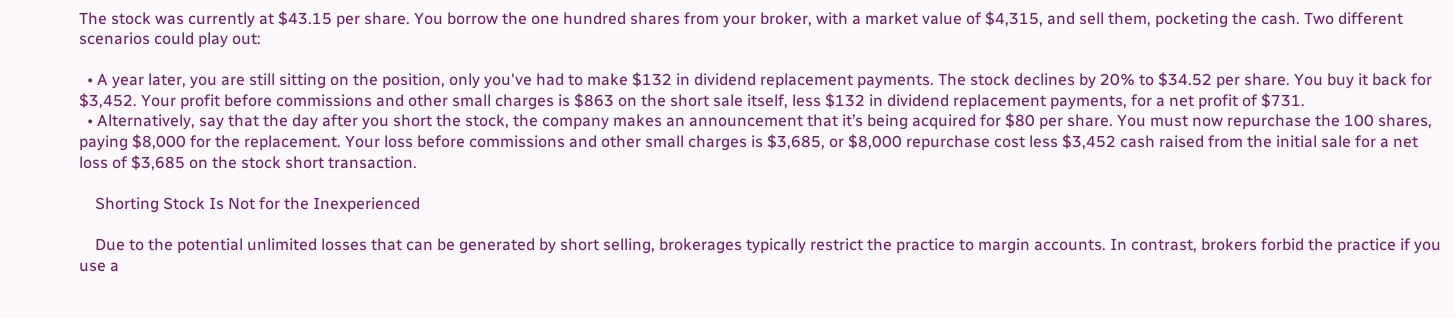The stock was currently at $43.15 per share. You borrow the one hundred shares from your broker, with a market value of $4,315, and sell them, pocketing the cash. Two different scenarios could play out:

  • A year later, you are still sitting on the position, only you've had to make $132 in dividend replacement payments. The stock declines by 20% to $34.52 per share. You buy it back for $3,452. Your profit before commissions and other small charges is $863 on the short sale itself, less $132 in dividend replacement payments, for a net profit of $731.
  • Alternatively, say that the day after you short the stock, the company makes an announcement that it’s being acquired for $80 per share. You must now repurchase the 100 shares, paying $8,000 for the replacement. Your loss before commissions and other small charges is $3,685, or $8,000 repurchase cost less $3,452 cash raised from the initial sale for a net loss of $3,685 on the stock short transaction.

    Shorting Stock Is Not for the Inexperienced

    Due to the potential unlimited losses that can be generated by short selling, brokerages typically restrict the practice to margin accounts. In contrast, brokers forbid the practice if you use a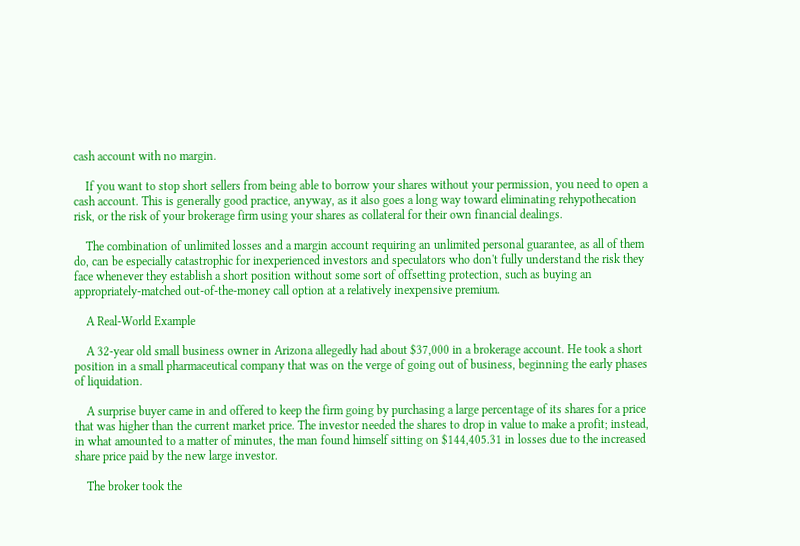cash account with no margin.

    If you want to stop short sellers from being able to borrow your shares without your permission, you need to open a cash account. This is generally good practice, anyway, as it also goes a long way toward eliminating rehypothecation risk, or the risk of your brokerage firm using your shares as collateral for their own financial dealings.

    The combination of unlimited losses and a margin account requiring an unlimited personal guarantee, as all of them do, can be especially catastrophic for inexperienced investors and speculators who don't fully understand the risk they face whenever they establish a short position without some sort of offsetting protection, such as buying an appropriately-matched out-of-the-money call option at a relatively inexpensive premium.

    A Real-World Example

    A 32-year old small business owner in Arizona allegedly had about $37,000 in a brokerage account. He took a short position in a small pharmaceutical company that was on the verge of going out of business, beginning the early phases of liquidation.

    A surprise buyer came in and offered to keep the firm going by purchasing a large percentage of its shares for a price that was higher than the current market price. The investor needed the shares to drop in value to make a profit; instead, in what amounted to a matter of minutes, the man found himself sitting on $144,405.31 in losses due to the increased share price paid by the new large investor.

    The broker took the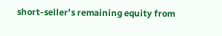short-seller’s remaining equity from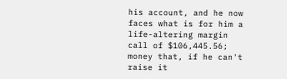his account, and he now faces what is for him a life-altering margin call of $106,445.56; money that, if he can't raise it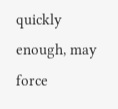quickly enough, may force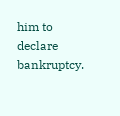him to declare bankruptcy.